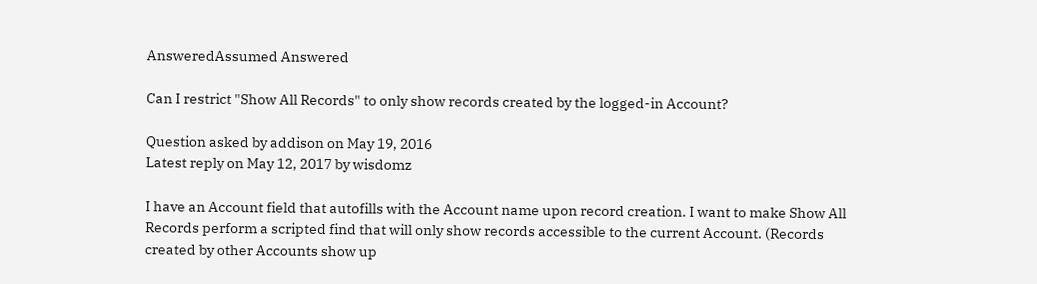AnsweredAssumed Answered

Can I restrict "Show All Records" to only show records created by the logged-in Account?

Question asked by addison on May 19, 2016
Latest reply on May 12, 2017 by wisdomz

I have an Account field that autofills with the Account name upon record creation. I want to make Show All Records perform a scripted find that will only show records accessible to the current Account. (Records created by other Accounts show up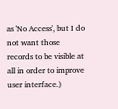as 'No Access', but I do not want those records to be visible at all in order to improve user interface.)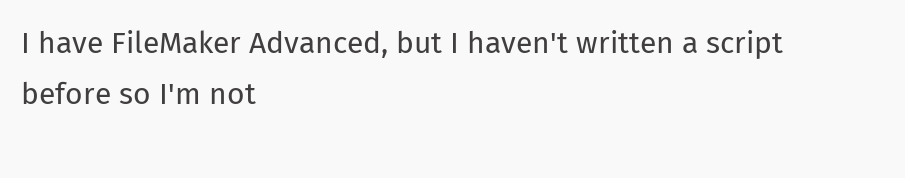I have FileMaker Advanced, but I haven't written a script before so I'm not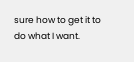sure how to get it to do what I want.